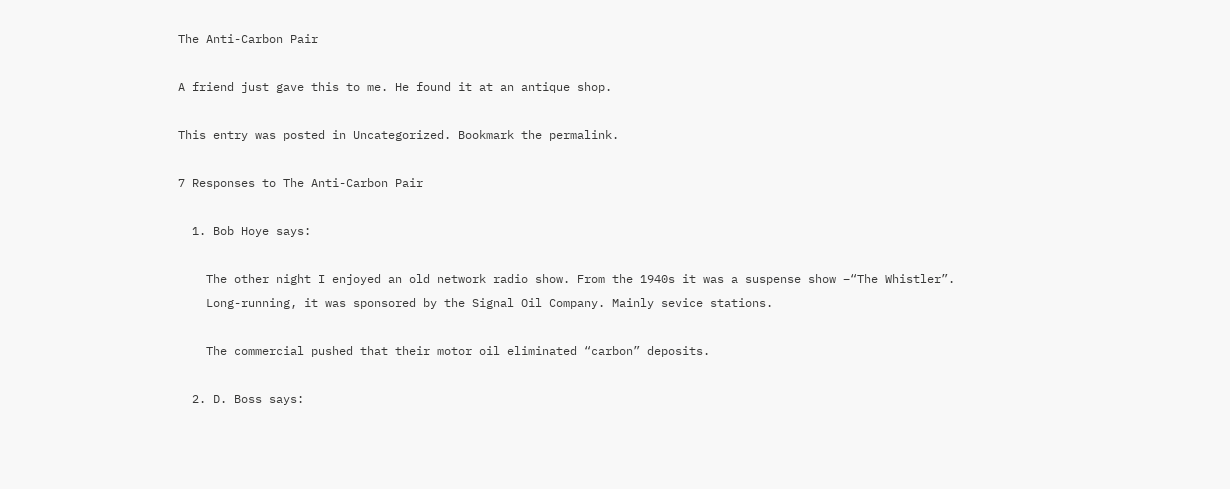The Anti-Carbon Pair

A friend just gave this to me. He found it at an antique shop.

This entry was posted in Uncategorized. Bookmark the permalink.

7 Responses to The Anti-Carbon Pair

  1. Bob Hoye says:

    The other night I enjoyed an old network radio show. From the 1940s it was a suspense show –“The Whistler”.
    Long-running, it was sponsored by the Signal Oil Company. Mainly sevice stations.

    The commercial pushed that their motor oil eliminated “carbon” deposits.

  2. D. Boss says: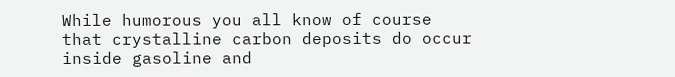While humorous you all know of course that crystalline carbon deposits do occur inside gasoline and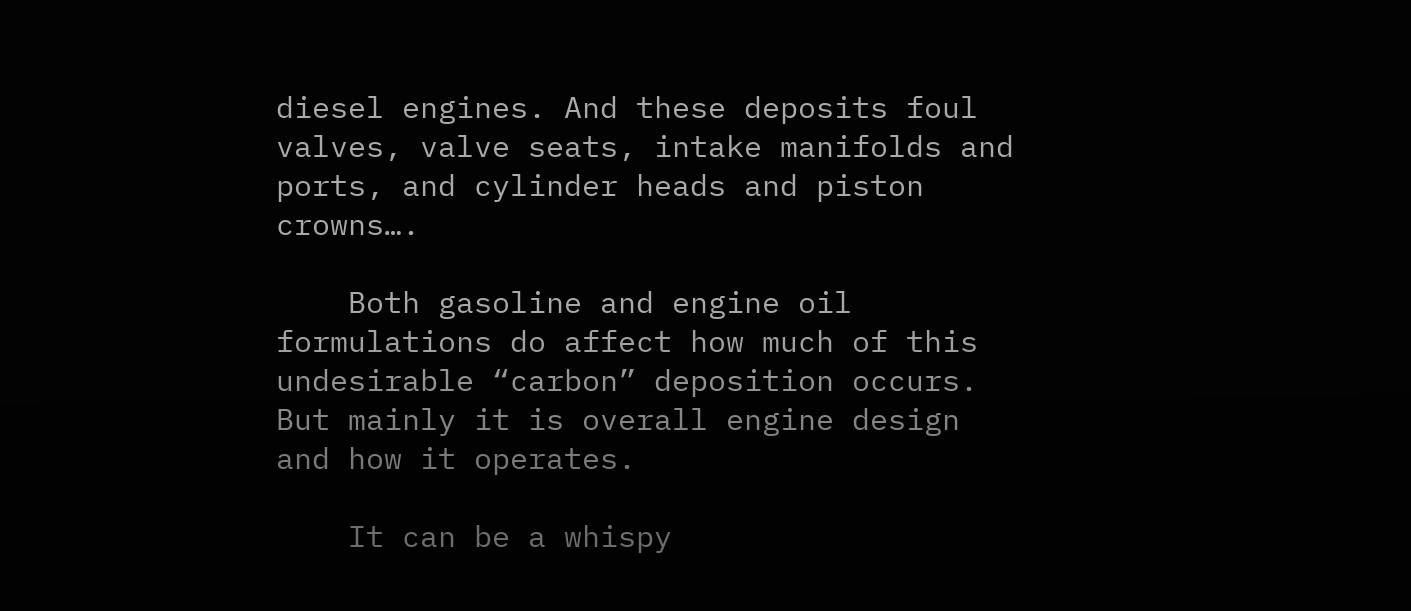diesel engines. And these deposits foul valves, valve seats, intake manifolds and ports, and cylinder heads and piston crowns….

    Both gasoline and engine oil formulations do affect how much of this undesirable “carbon” deposition occurs. But mainly it is overall engine design and how it operates.

    It can be a whispy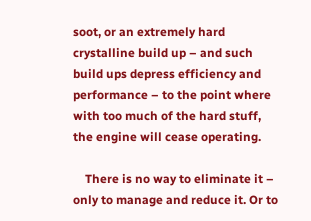soot, or an extremely hard crystalline build up – and such build ups depress efficiency and performance – to the point where with too much of the hard stuff, the engine will cease operating.

    There is no way to eliminate it – only to manage and reduce it. Or to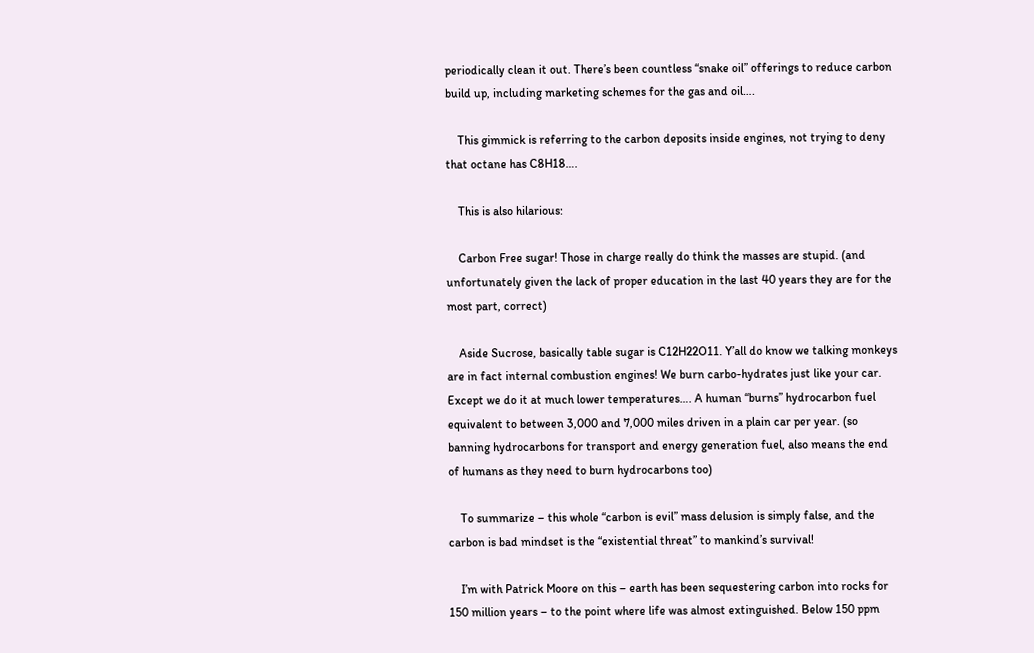periodically clean it out. There’s been countless “snake oil” offerings to reduce carbon build up, including marketing schemes for the gas and oil….

    This gimmick is referring to the carbon deposits inside engines, not trying to deny that octane has C8H18….

    This is also hilarious:

    Carbon Free sugar! Those in charge really do think the masses are stupid. (and unfortunately given the lack of proper education in the last 40 years they are for the most part, correct)

    Aside Sucrose, basically table sugar is C12H22O11. Y’all do know we talking monkeys are in fact internal combustion engines! We burn carbo-hydrates just like your car. Except we do it at much lower temperatures…. A human “burns” hydrocarbon fuel equivalent to between 3,000 and 7,000 miles driven in a plain car per year. (so banning hydrocarbons for transport and energy generation fuel, also means the end of humans as they need to burn hydrocarbons too)

    To summarize – this whole “carbon is evil” mass delusion is simply false, and the carbon is bad mindset is the “existential threat” to mankind’s survival!

    I’m with Patrick Moore on this – earth has been sequestering carbon into rocks for 150 million years – to the point where life was almost extinguished. Below 150 ppm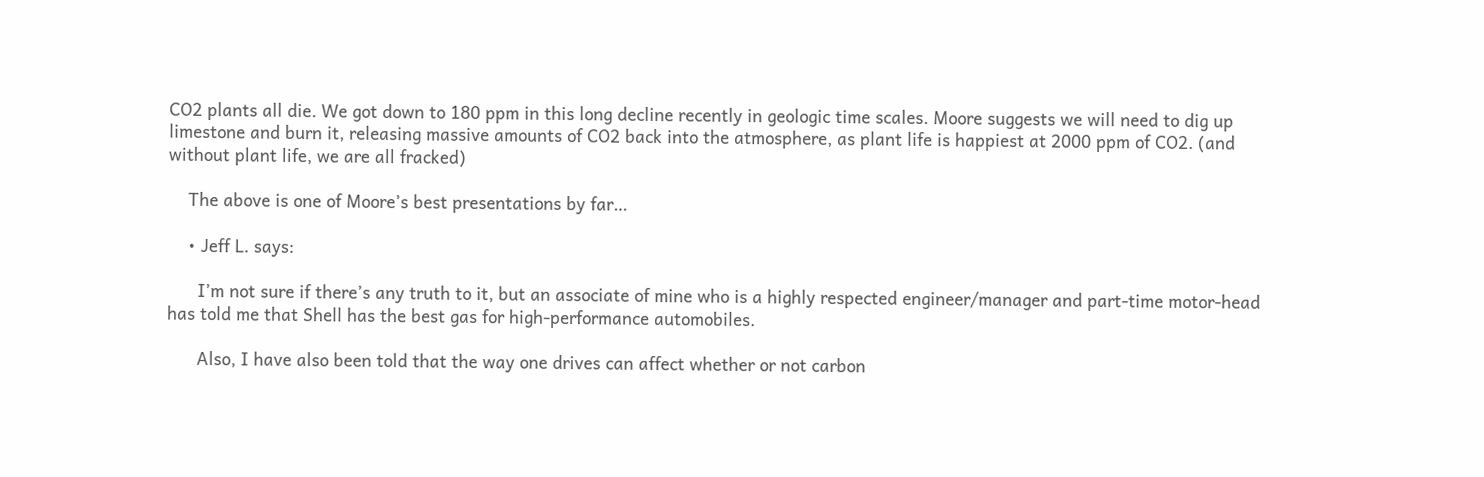CO2 plants all die. We got down to 180 ppm in this long decline recently in geologic time scales. Moore suggests we will need to dig up limestone and burn it, releasing massive amounts of CO2 back into the atmosphere, as plant life is happiest at 2000 ppm of CO2. (and without plant life, we are all fracked)

    The above is one of Moore’s best presentations by far…

    • Jeff L. says:

      I’m not sure if there’s any truth to it, but an associate of mine who is a highly respected engineer/manager and part-time motor-head has told me that Shell has the best gas for high-performance automobiles.

      Also, I have also been told that the way one drives can affect whether or not carbon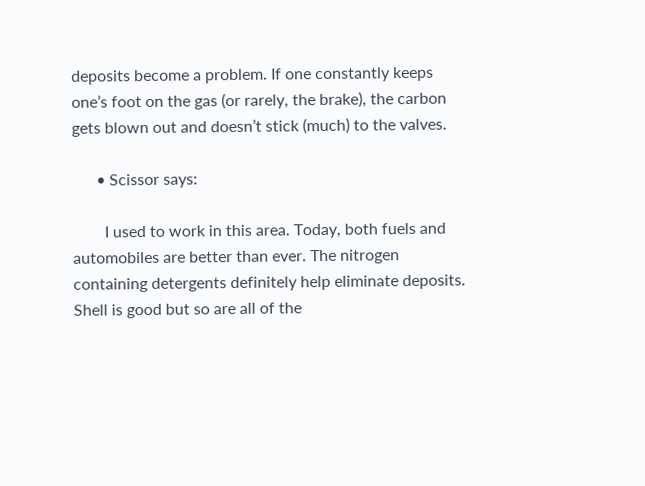deposits become a problem. If one constantly keeps one’s foot on the gas (or rarely, the brake), the carbon gets blown out and doesn’t stick (much) to the valves.

      • Scissor says:

        I used to work in this area. Today, both fuels and automobiles are better than ever. The nitrogen containing detergents definitely help eliminate deposits. Shell is good but so are all of the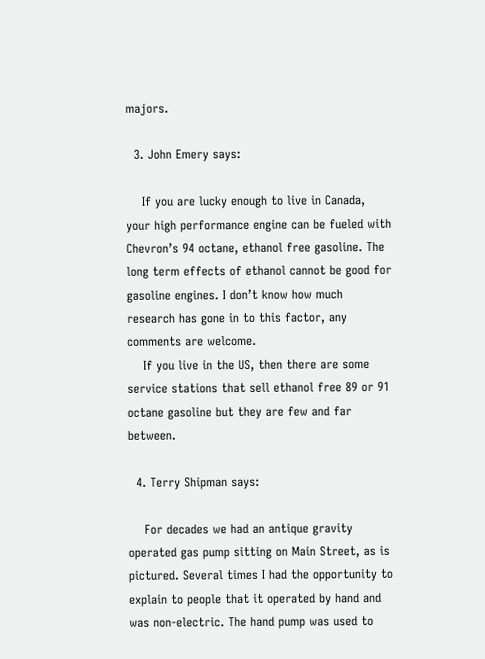majors.

  3. John Emery says:

    If you are lucky enough to live in Canada, your high performance engine can be fueled with Chevron’s 94 octane, ethanol free gasoline. The long term effects of ethanol cannot be good for gasoline engines. I don’t know how much research has gone in to this factor, any comments are welcome.
    If you live in the US, then there are some service stations that sell ethanol free 89 or 91 octane gasoline but they are few and far between.

  4. Terry Shipman says:

    For decades we had an antique gravity operated gas pump sitting on Main Street, as is pictured. Several times I had the opportunity to explain to people that it operated by hand and was non-electric. The hand pump was used to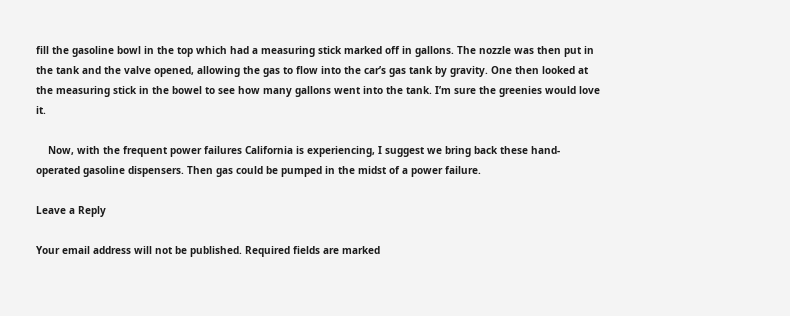fill the gasoline bowl in the top which had a measuring stick marked off in gallons. The nozzle was then put in the tank and the valve opened, allowing the gas to flow into the car’s gas tank by gravity. One then looked at the measuring stick in the bowel to see how many gallons went into the tank. I’m sure the greenies would love it.

    Now, with the frequent power failures California is experiencing, I suggest we bring back these hand-operated gasoline dispensers. Then gas could be pumped in the midst of a power failure.

Leave a Reply

Your email address will not be published. Required fields are marked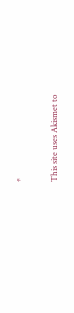*

This site uses Akismet to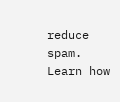reduce spam. Learn how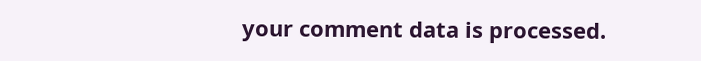your comment data is processed.